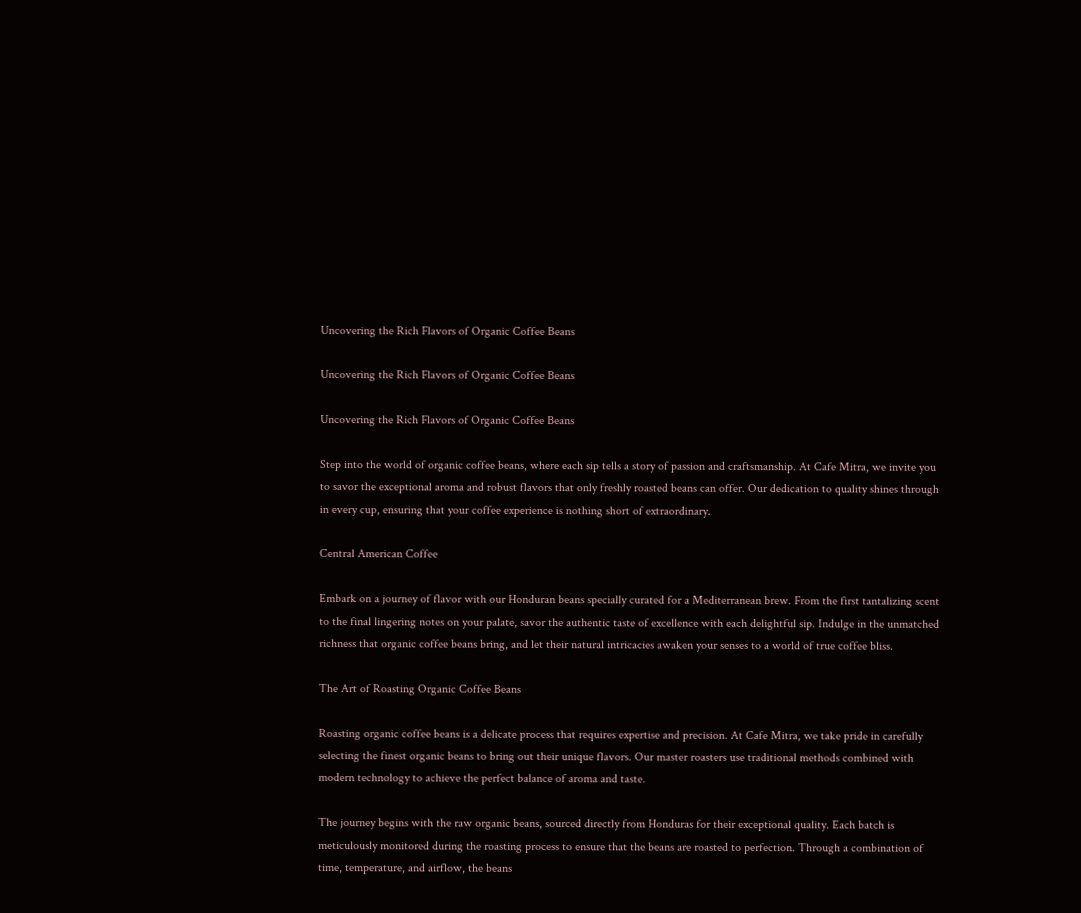Uncovering the Rich Flavors of Organic Coffee Beans

Uncovering the Rich Flavors of Organic Coffee Beans

Uncovering the Rich Flavors of Organic Coffee Beans

Step into the world of organic coffee beans, where each sip tells a story of passion and craftsmanship. At Cafe Mitra, we invite you to savor the exceptional aroma and robust flavors that only freshly roasted beans can offer. Our dedication to quality shines through in every cup, ensuring that your coffee experience is nothing short of extraordinary.

Central American Coffee

Embark on a journey of flavor with our Honduran beans specially curated for a Mediterranean brew. From the first tantalizing scent to the final lingering notes on your palate, savor the authentic taste of excellence with each delightful sip. Indulge in the unmatched richness that organic coffee beans bring, and let their natural intricacies awaken your senses to a world of true coffee bliss.

The Art of Roasting Organic Coffee Beans

Roasting organic coffee beans is a delicate process that requires expertise and precision. At Cafe Mitra, we take pride in carefully selecting the finest organic beans to bring out their unique flavors. Our master roasters use traditional methods combined with modern technology to achieve the perfect balance of aroma and taste.

The journey begins with the raw organic beans, sourced directly from Honduras for their exceptional quality. Each batch is meticulously monitored during the roasting process to ensure that the beans are roasted to perfection. Through a combination of time, temperature, and airflow, the beans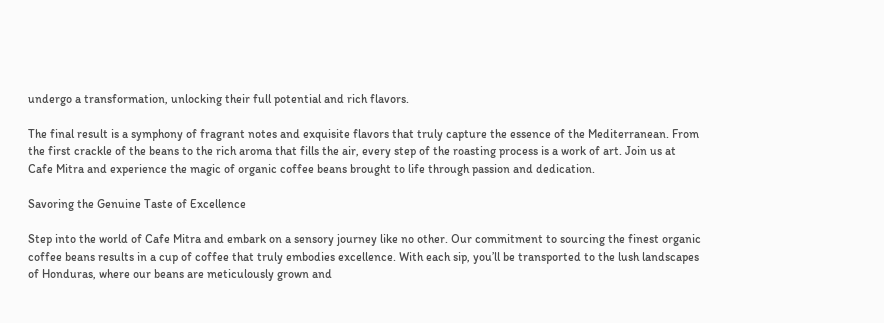undergo a transformation, unlocking their full potential and rich flavors.

The final result is a symphony of fragrant notes and exquisite flavors that truly capture the essence of the Mediterranean. From the first crackle of the beans to the rich aroma that fills the air, every step of the roasting process is a work of art. Join us at Cafe Mitra and experience the magic of organic coffee beans brought to life through passion and dedication.

Savoring the Genuine Taste of Excellence

Step into the world of Cafe Mitra and embark on a sensory journey like no other. Our commitment to sourcing the finest organic coffee beans results in a cup of coffee that truly embodies excellence. With each sip, you’ll be transported to the lush landscapes of Honduras, where our beans are meticulously grown and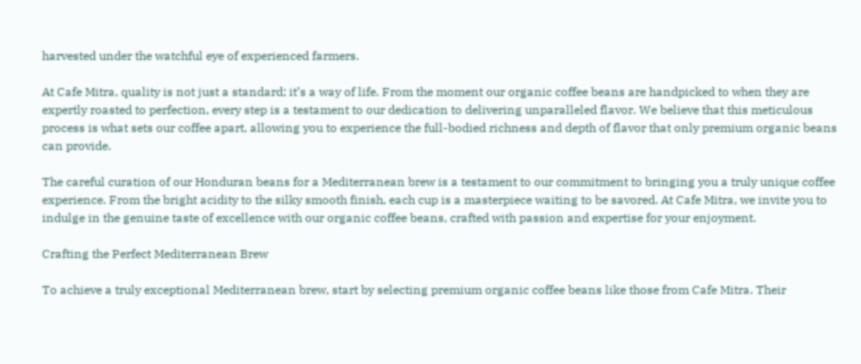harvested under the watchful eye of experienced farmers.

At Cafe Mitra, quality is not just a standard; it’s a way of life. From the moment our organic coffee beans are handpicked to when they are expertly roasted to perfection, every step is a testament to our dedication to delivering unparalleled flavor. We believe that this meticulous process is what sets our coffee apart, allowing you to experience the full-bodied richness and depth of flavor that only premium organic beans can provide.

The careful curation of our Honduran beans for a Mediterranean brew is a testament to our commitment to bringing you a truly unique coffee experience. From the bright acidity to the silky smooth finish, each cup is a masterpiece waiting to be savored. At Cafe Mitra, we invite you to indulge in the genuine taste of excellence with our organic coffee beans, crafted with passion and expertise for your enjoyment.

Crafting the Perfect Mediterranean Brew

To achieve a truly exceptional Mediterranean brew, start by selecting premium organic coffee beans like those from Cafe Mitra. Their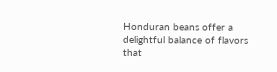Honduran beans offer a delightful balance of flavors that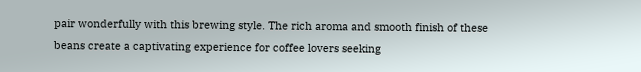pair wonderfully with this brewing style. The rich aroma and smooth finish of these beans create a captivating experience for coffee lovers seeking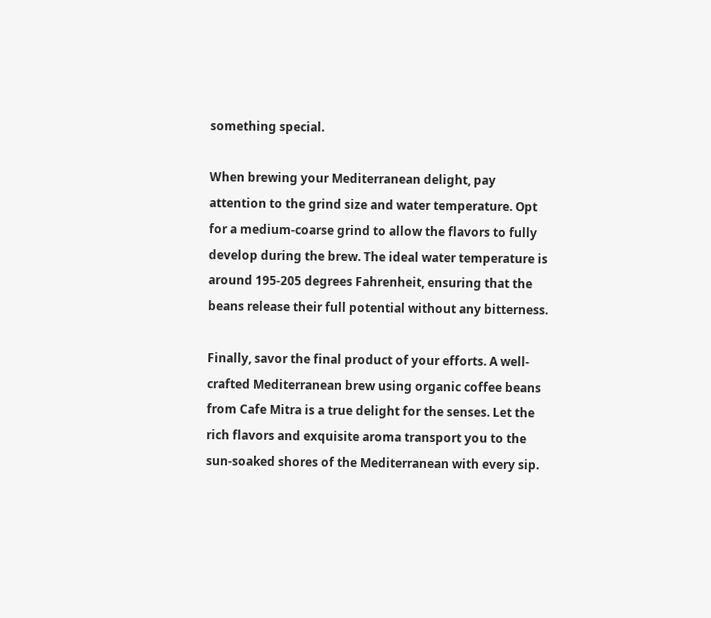something special.

When brewing your Mediterranean delight, pay attention to the grind size and water temperature. Opt for a medium-coarse grind to allow the flavors to fully develop during the brew. The ideal water temperature is around 195-205 degrees Fahrenheit, ensuring that the beans release their full potential without any bitterness.

Finally, savor the final product of your efforts. A well-crafted Mediterranean brew using organic coffee beans from Cafe Mitra is a true delight for the senses. Let the rich flavors and exquisite aroma transport you to the sun-soaked shores of the Mediterranean with every sip.